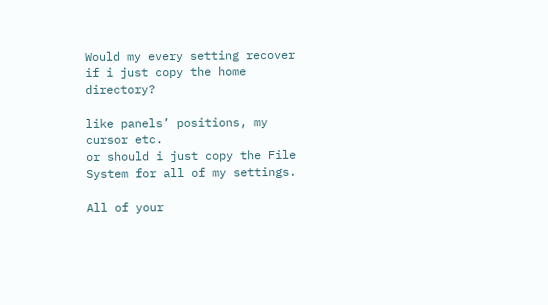Would my every setting recover if i just copy the home directory?

like panels’ positions, my cursor etc.
or should i just copy the File System for all of my settings.

All of your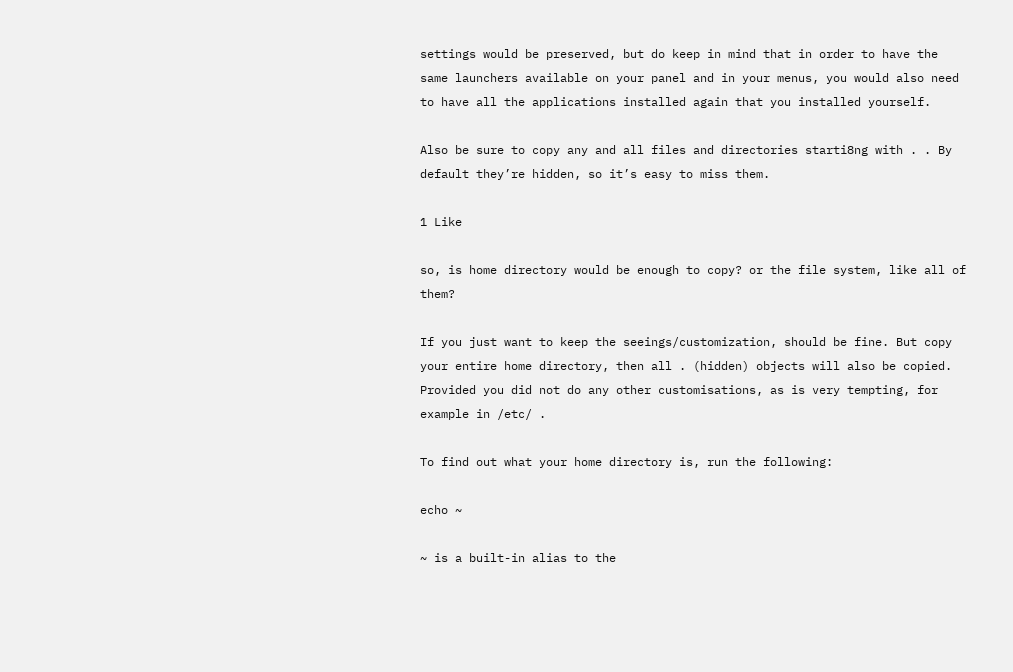settings would be preserved, but do keep in mind that in order to have the same launchers available on your panel and in your menus, you would also need to have all the applications installed again that you installed yourself.

Also be sure to copy any and all files and directories starti8ng with . . By default they’re hidden, so it’s easy to miss them.

1 Like

so, is home directory would be enough to copy? or the file system, like all of them?

If you just want to keep the seeings/customization, should be fine. But copy your entire home directory, then all . (hidden) objects will also be copied. Provided you did not do any other customisations, as is very tempting, for example in /etc/ .

To find out what your home directory is, run the following:

echo ~

~ is a built-in alias to the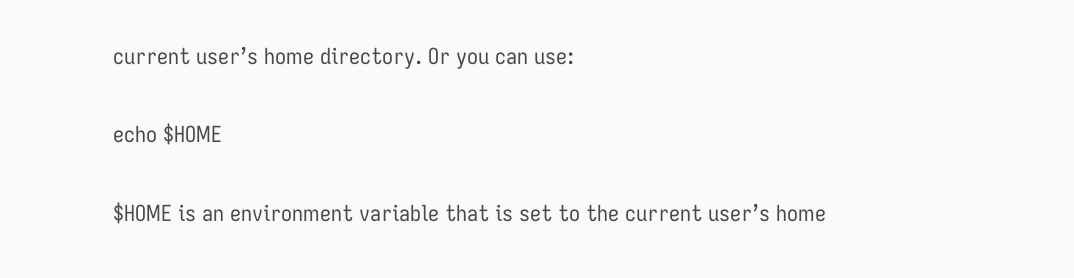current user’s home directory. Or you can use:

echo $HOME

$HOME is an environment variable that is set to the current user’s home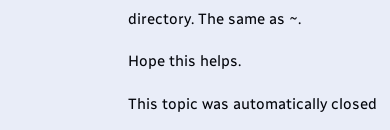directory. The same as ~.

Hope this helps.

This topic was automatically closed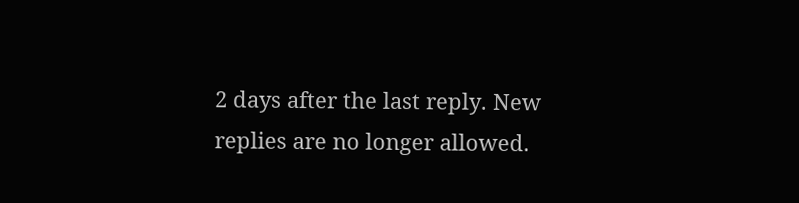2 days after the last reply. New replies are no longer allowed.